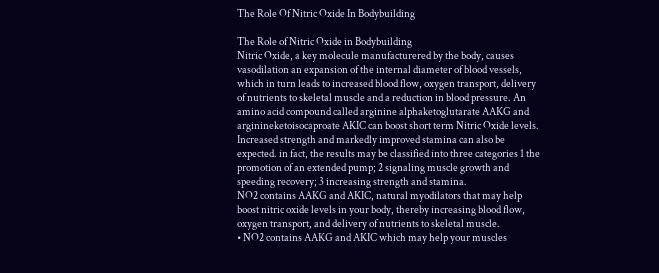The Role Of Nitric Oxide In Bodybuilding

The Role of Nitric Oxide in Bodybuilding
Nitric Oxide, a key molecule manufacturered by the body, causes vasodilation an expansion of the internal diameter of blood vessels, which in turn leads to increased blood flow, oxygen transport, delivery of nutrients to skeletal muscle and a reduction in blood pressure. An amino acid compound called arginine alphaketoglutarate AAKG and arginineketoisocaproate AKIC can boost short term Nitric Oxide levels. Increased strength and markedly improved stamina can also be expected. in fact, the results may be classified into three categories 1 the promotion of an extended pump; 2 signaling muscle growth and speeding recovery; 3 increasing strength and stamina.
NO2 contains AAKG and AKIC, natural myodilators that may help boost nitric oxide levels in your body, thereby increasing blood flow, oxygen transport, and delivery of nutrients to skeletal muscle.
• NO2 contains AAKG and AKIC which may help your muscles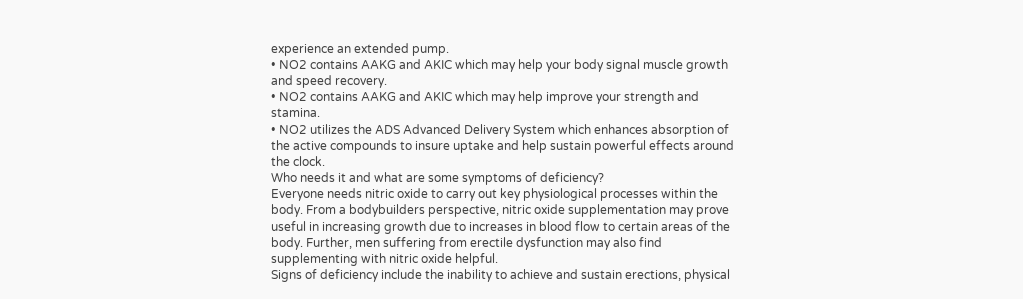experience an extended pump.
• NO2 contains AAKG and AKIC which may help your body signal muscle growth and speed recovery.
• NO2 contains AAKG and AKIC which may help improve your strength and stamina.
• NO2 utilizes the ADS Advanced Delivery System which enhances absorption of the active compounds to insure uptake and help sustain powerful effects around the clock.
Who needs it and what are some symptoms of deficiency?
Everyone needs nitric oxide to carry out key physiological processes within the body. From a bodybuilders perspective, nitric oxide supplementation may prove useful in increasing growth due to increases in blood flow to certain areas of the body. Further, men suffering from erectile dysfunction may also find supplementing with nitric oxide helpful.
Signs of deficiency include the inability to achieve and sustain erections, physical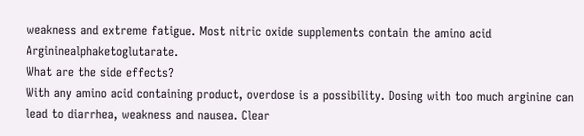weakness and extreme fatigue. Most nitric oxide supplements contain the amino acid Argininealphaketoglutarate.
What are the side effects?
With any amino acid containing product, overdose is a possibility. Dosing with too much arginine can lead to diarrhea, weakness and nausea. Clear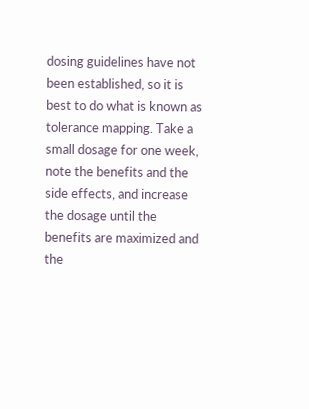dosing guidelines have not been established, so it is best to do what is known as tolerance mapping. Take a small dosage for one week, note the benefits and the side effects, and increase the dosage until the benefits are maximized and the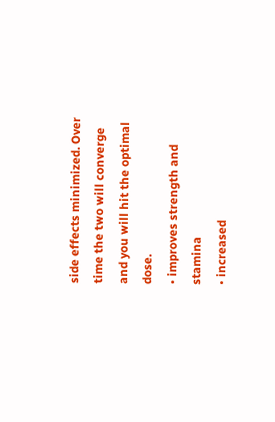side effects minimized. Over time the two will converge and you will hit the optimal dose.
• improves strength and stamina
• increased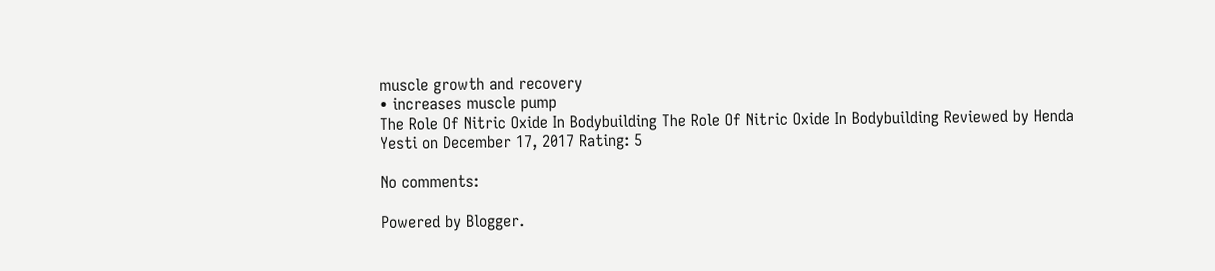muscle growth and recovery
• increases muscle pump
The Role Of Nitric Oxide In Bodybuilding The Role Of Nitric Oxide In Bodybuilding Reviewed by Henda Yesti on December 17, 2017 Rating: 5

No comments:

Powered by Blogger.